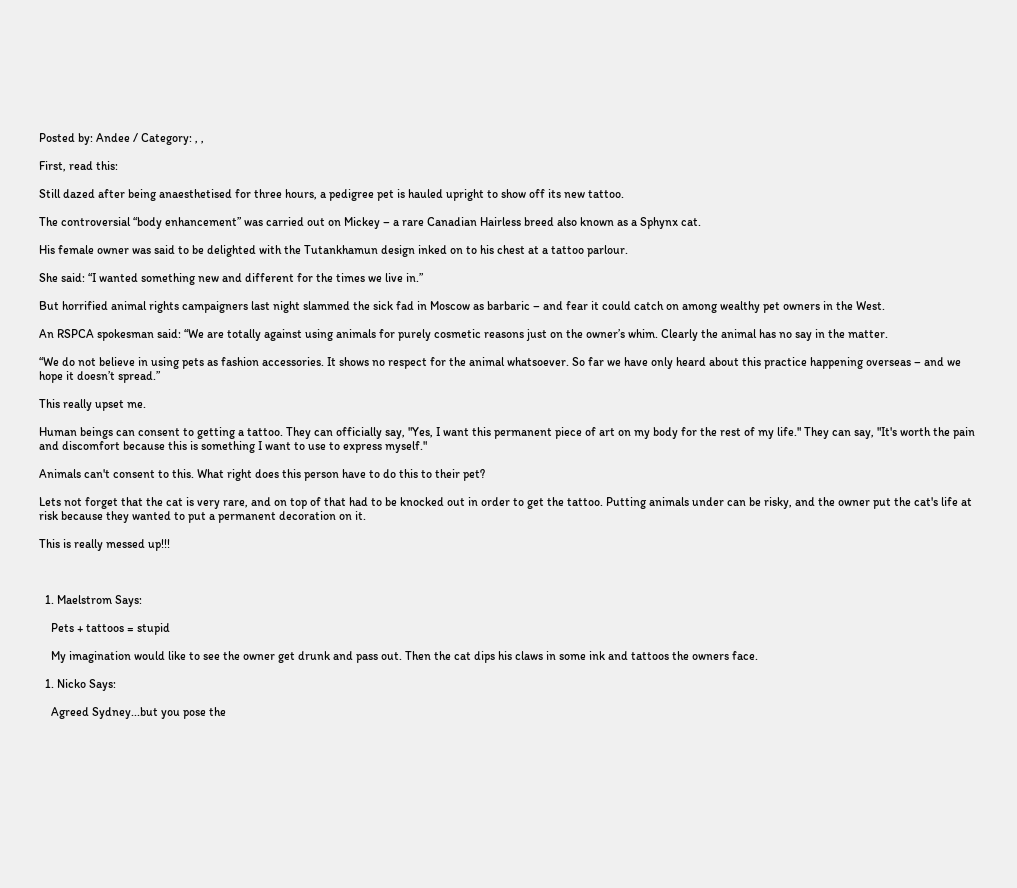Posted by: Andee / Category: , ,

First, read this:

Still dazed after being anaesthetised for three hours, a pedigree pet is hauled upright to show off its new tattoo.

The controversial “body enhancement” was carried out on Mickey – a rare Canadian Hairless breed also known as a Sphynx cat.

His female owner was said to be delighted with the Tutankhamun design inked on to his chest at a tattoo parlour.

She said: “I wanted something new and different for the times we live in.”

But horrified animal rights campaigners last night slammed the sick fad in Moscow as barbaric – and fear it could catch on among wealthy pet owners in the West.

An RSPCA spokesman said: “We are totally against using animals for purely cosmetic reasons just on the owner’s whim. Clearly the animal has no say in the matter.

“We do not believe in using pets as fashion accessories. It shows no respect for the animal whatsoever. So far we have only heard about this practice happening overseas – and we hope it doesn’t spread.”

This really upset me.

Human beings can consent to getting a tattoo. They can officially say, "Yes, I want this permanent piece of art on my body for the rest of my life." They can say, "It's worth the pain and discomfort because this is something I want to use to express myself."

Animals can't consent to this. What right does this person have to do this to their pet?

Lets not forget that the cat is very rare, and on top of that had to be knocked out in order to get the tattoo. Putting animals under can be risky, and the owner put the cat's life at risk because they wanted to put a permanent decoration on it.

This is really messed up!!!



  1. Maelstrom Says:

    Pets + tattoos = stupid

    My imagination would like to see the owner get drunk and pass out. Then the cat dips his claws in some ink and tattoos the owners face.

  1. Nicko Says:

    Agreed Sydney...but you pose the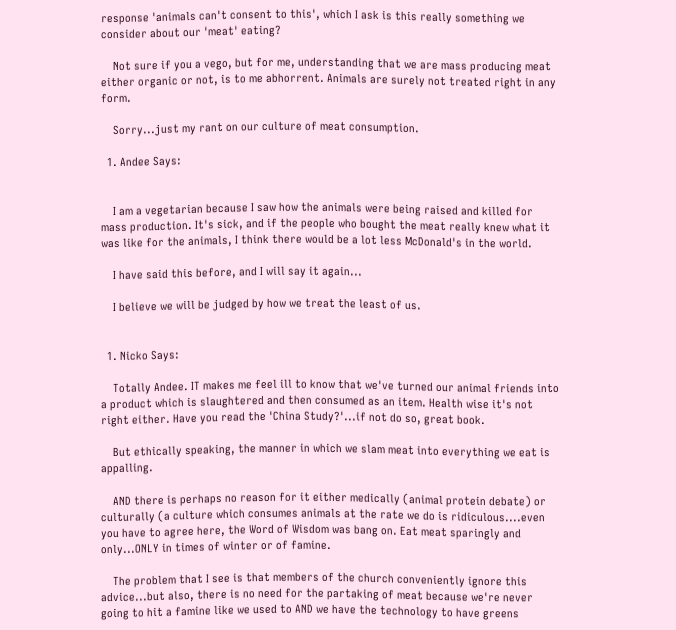response 'animals can't consent to this', which I ask is this really something we consider about our 'meat' eating?

    Not sure if you a vego, but for me, understanding that we are mass producing meat either organic or not, is to me abhorrent. Animals are surely not treated right in any form.

    Sorry...just my rant on our culture of meat consumption.

  1. Andee Says:


    I am a vegetarian because I saw how the animals were being raised and killed for mass production. It's sick, and if the people who bought the meat really knew what it was like for the animals, I think there would be a lot less McDonald's in the world.

    I have said this before, and I will say it again...

    I believe we will be judged by how we treat the least of us.


  1. Nicko Says:

    Totally Andee. IT makes me feel ill to know that we've turned our animal friends into a product which is slaughtered and then consumed as an item. Health wise it's not right either. Have you read the 'China Study?'...if not do so, great book.

    But ethically speaking, the manner in which we slam meat into everything we eat is appalling.

    AND there is perhaps no reason for it either medically (animal protein debate) or culturally (a culture which consumes animals at the rate we do is ridiculous....even you have to agree here, the Word of Wisdom was bang on. Eat meat sparingly and only...ONLY in times of winter or of famine.

    The problem that I see is that members of the church conveniently ignore this advice...but also, there is no need for the partaking of meat because we're never going to hit a famine like we used to AND we have the technology to have greens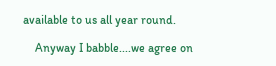available to us all year round.

    Anyway I babble....we agree on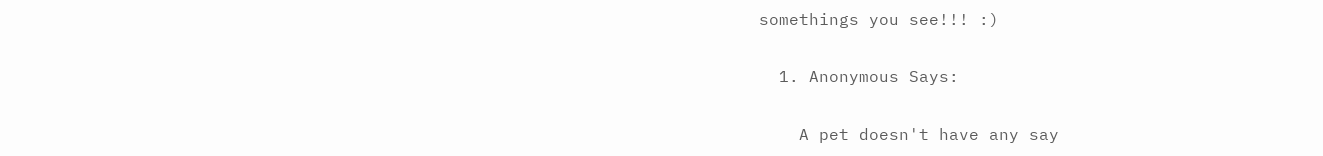somethings you see!!! :)

  1. Anonymous Says:

    A pet doesn't have any say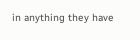in anything they have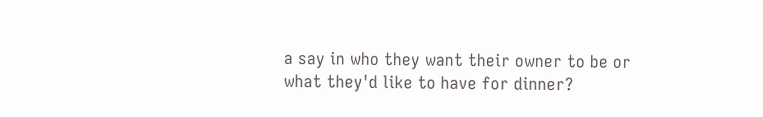a say in who they want their owner to be or what they'd like to have for dinner?